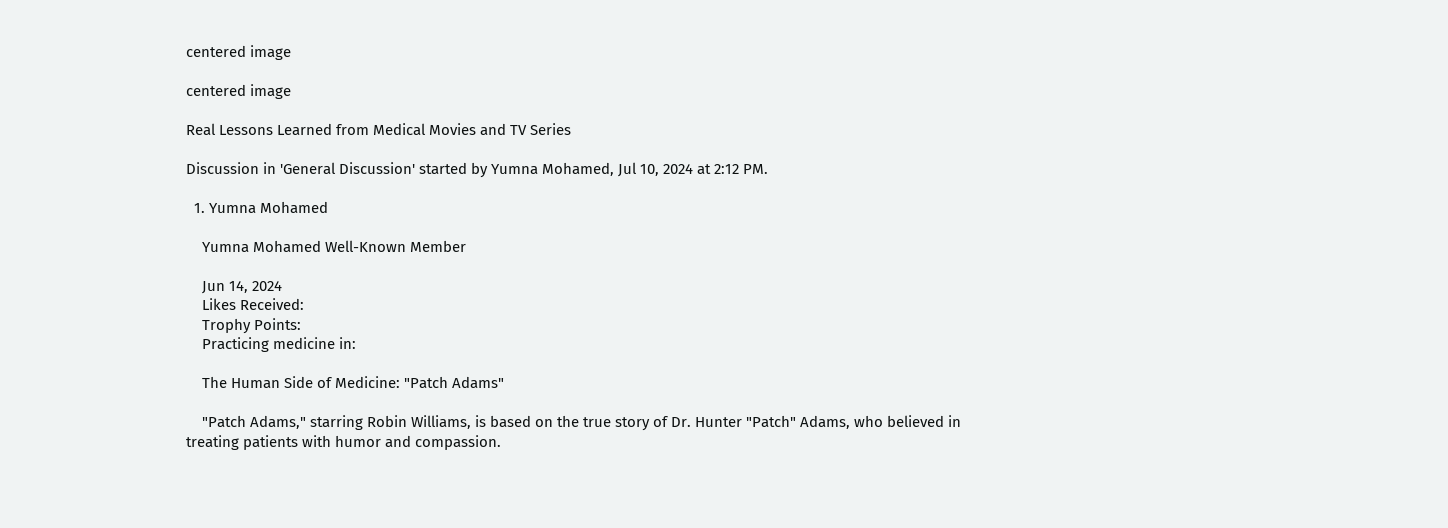centered image

centered image

Real Lessons Learned from Medical Movies and TV Series

Discussion in 'General Discussion' started by Yumna Mohamed, Jul 10, 2024 at 2:12 PM.

  1. Yumna Mohamed

    Yumna Mohamed Well-Known Member

    Jun 14, 2024
    Likes Received:
    Trophy Points:
    Practicing medicine in:

    The Human Side of Medicine: "Patch Adams"

    "Patch Adams," starring Robin Williams, is based on the true story of Dr. Hunter "Patch" Adams, who believed in treating patients with humor and compassion.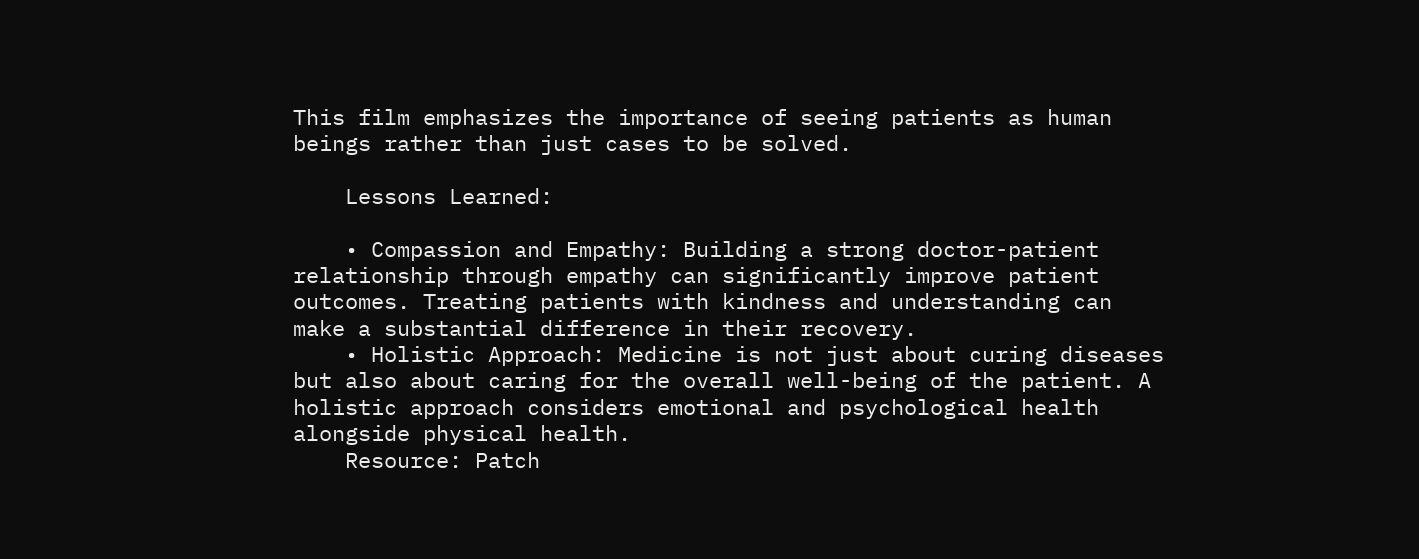This film emphasizes the importance of seeing patients as human beings rather than just cases to be solved.

    Lessons Learned:

    • Compassion and Empathy: Building a strong doctor-patient relationship through empathy can significantly improve patient outcomes. Treating patients with kindness and understanding can make a substantial difference in their recovery.
    • Holistic Approach: Medicine is not just about curing diseases but also about caring for the overall well-being of the patient. A holistic approach considers emotional and psychological health alongside physical health.
    Resource: Patch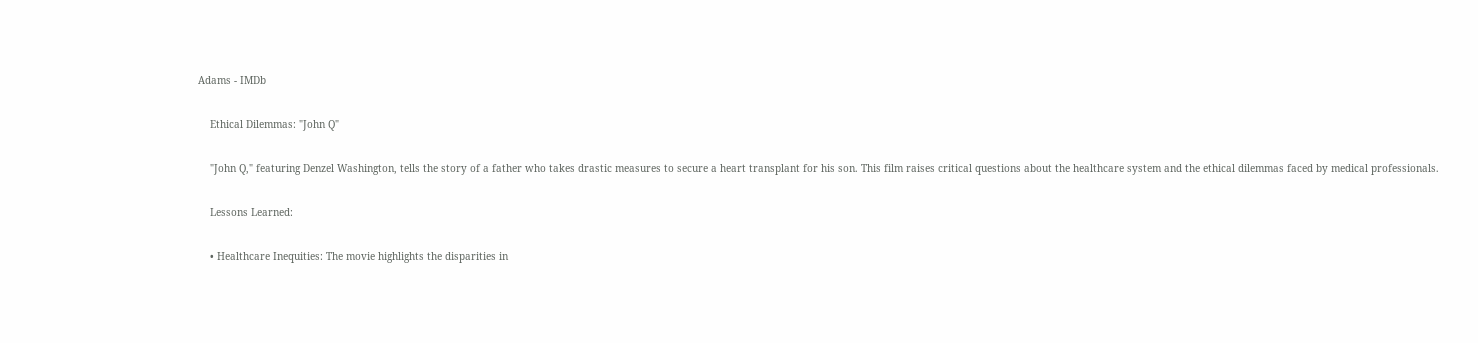Adams - IMDb

    Ethical Dilemmas: "John Q"

    "John Q," featuring Denzel Washington, tells the story of a father who takes drastic measures to secure a heart transplant for his son. This film raises critical questions about the healthcare system and the ethical dilemmas faced by medical professionals.

    Lessons Learned:

    • Healthcare Inequities: The movie highlights the disparities in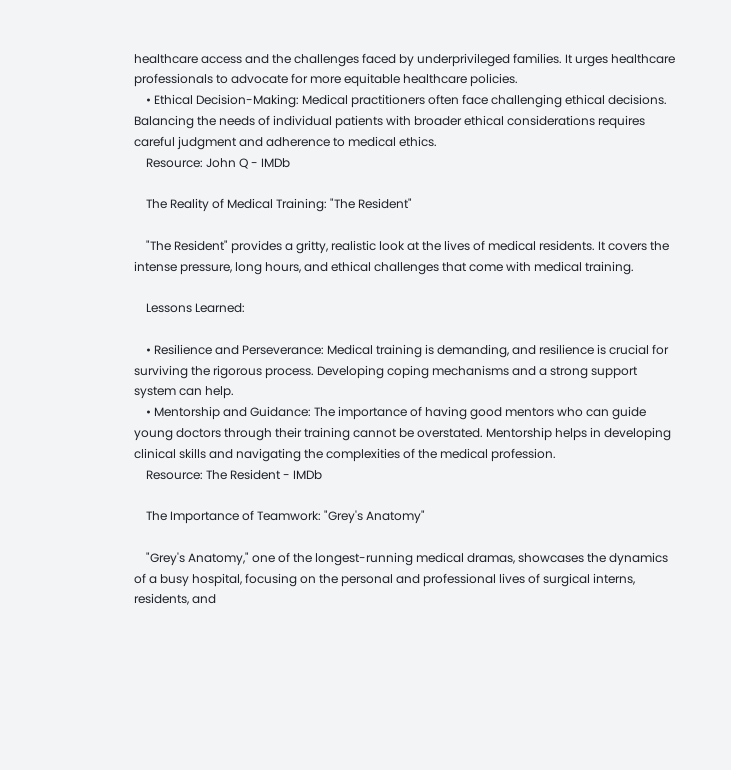healthcare access and the challenges faced by underprivileged families. It urges healthcare professionals to advocate for more equitable healthcare policies.
    • Ethical Decision-Making: Medical practitioners often face challenging ethical decisions. Balancing the needs of individual patients with broader ethical considerations requires careful judgment and adherence to medical ethics.
    Resource: John Q - IMDb

    The Reality of Medical Training: "The Resident"

    "The Resident" provides a gritty, realistic look at the lives of medical residents. It covers the intense pressure, long hours, and ethical challenges that come with medical training.

    Lessons Learned:

    • Resilience and Perseverance: Medical training is demanding, and resilience is crucial for surviving the rigorous process. Developing coping mechanisms and a strong support system can help.
    • Mentorship and Guidance: The importance of having good mentors who can guide young doctors through their training cannot be overstated. Mentorship helps in developing clinical skills and navigating the complexities of the medical profession.
    Resource: The Resident - IMDb

    The Importance of Teamwork: "Grey's Anatomy"

    "Grey's Anatomy," one of the longest-running medical dramas, showcases the dynamics of a busy hospital, focusing on the personal and professional lives of surgical interns, residents, and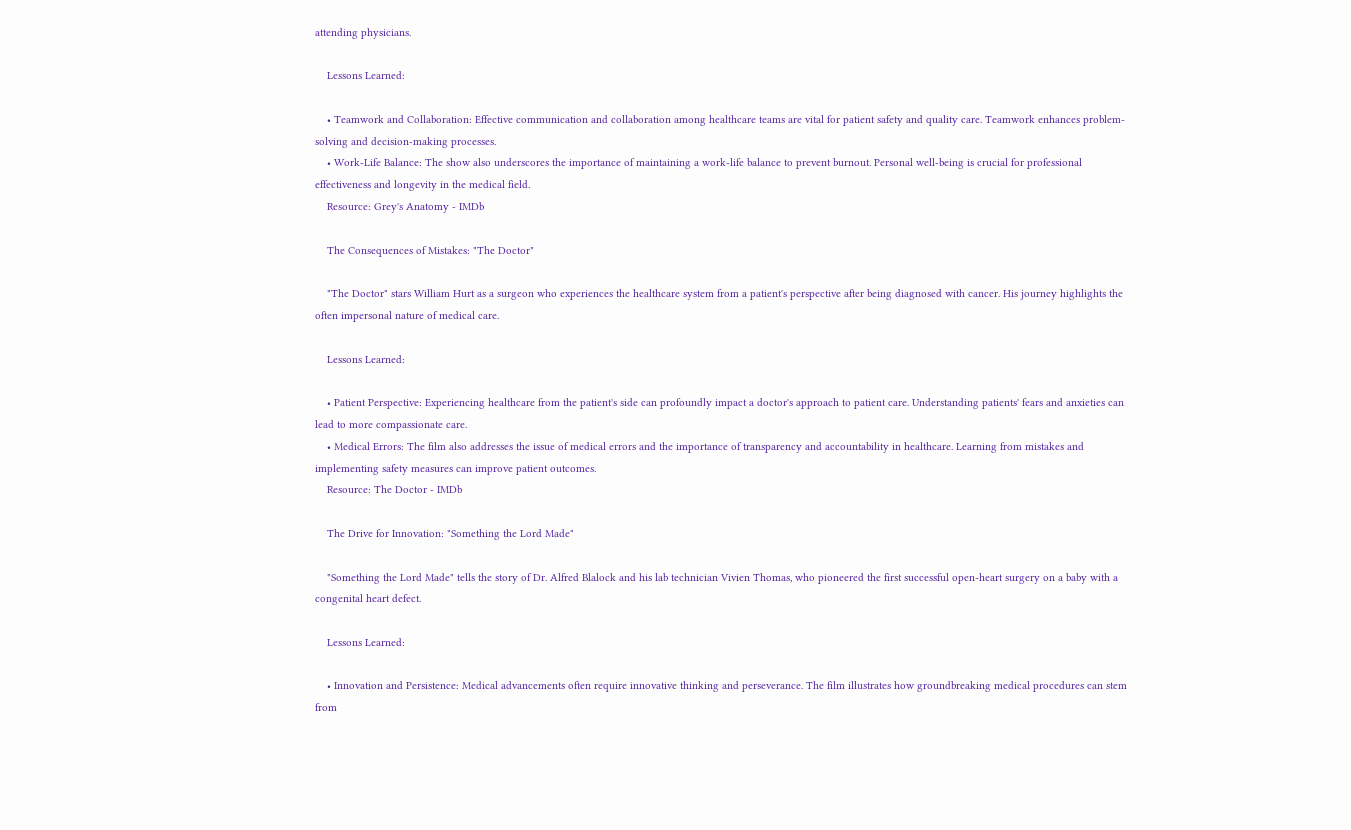attending physicians.

    Lessons Learned:

    • Teamwork and Collaboration: Effective communication and collaboration among healthcare teams are vital for patient safety and quality care. Teamwork enhances problem-solving and decision-making processes.
    • Work-Life Balance: The show also underscores the importance of maintaining a work-life balance to prevent burnout. Personal well-being is crucial for professional effectiveness and longevity in the medical field.
    Resource: Grey's Anatomy - IMDb

    The Consequences of Mistakes: "The Doctor"

    "The Doctor" stars William Hurt as a surgeon who experiences the healthcare system from a patient's perspective after being diagnosed with cancer. His journey highlights the often impersonal nature of medical care.

    Lessons Learned:

    • Patient Perspective: Experiencing healthcare from the patient's side can profoundly impact a doctor's approach to patient care. Understanding patients' fears and anxieties can lead to more compassionate care.
    • Medical Errors: The film also addresses the issue of medical errors and the importance of transparency and accountability in healthcare. Learning from mistakes and implementing safety measures can improve patient outcomes.
    Resource: The Doctor - IMDb

    The Drive for Innovation: "Something the Lord Made"

    "Something the Lord Made" tells the story of Dr. Alfred Blalock and his lab technician Vivien Thomas, who pioneered the first successful open-heart surgery on a baby with a congenital heart defect.

    Lessons Learned:

    • Innovation and Persistence: Medical advancements often require innovative thinking and perseverance. The film illustrates how groundbreaking medical procedures can stem from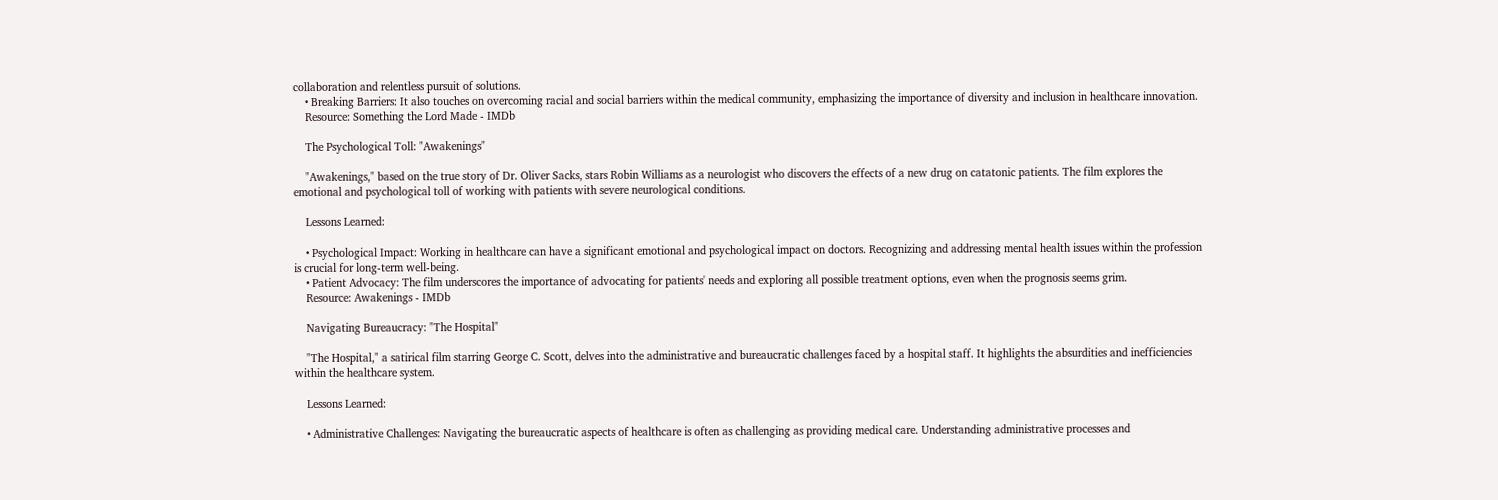collaboration and relentless pursuit of solutions.
    • Breaking Barriers: It also touches on overcoming racial and social barriers within the medical community, emphasizing the importance of diversity and inclusion in healthcare innovation.
    Resource: Something the Lord Made - IMDb

    The Psychological Toll: "Awakenings"

    "Awakenings," based on the true story of Dr. Oliver Sacks, stars Robin Williams as a neurologist who discovers the effects of a new drug on catatonic patients. The film explores the emotional and psychological toll of working with patients with severe neurological conditions.

    Lessons Learned:

    • Psychological Impact: Working in healthcare can have a significant emotional and psychological impact on doctors. Recognizing and addressing mental health issues within the profession is crucial for long-term well-being.
    • Patient Advocacy: The film underscores the importance of advocating for patients' needs and exploring all possible treatment options, even when the prognosis seems grim.
    Resource: Awakenings - IMDb

    Navigating Bureaucracy: "The Hospital"

    "The Hospital," a satirical film starring George C. Scott, delves into the administrative and bureaucratic challenges faced by a hospital staff. It highlights the absurdities and inefficiencies within the healthcare system.

    Lessons Learned:

    • Administrative Challenges: Navigating the bureaucratic aspects of healthcare is often as challenging as providing medical care. Understanding administrative processes and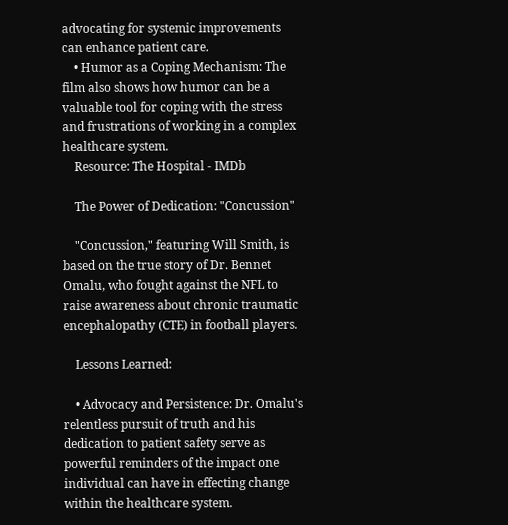advocating for systemic improvements can enhance patient care.
    • Humor as a Coping Mechanism: The film also shows how humor can be a valuable tool for coping with the stress and frustrations of working in a complex healthcare system.
    Resource: The Hospital - IMDb

    The Power of Dedication: "Concussion"

    "Concussion," featuring Will Smith, is based on the true story of Dr. Bennet Omalu, who fought against the NFL to raise awareness about chronic traumatic encephalopathy (CTE) in football players.

    Lessons Learned:

    • Advocacy and Persistence: Dr. Omalu's relentless pursuit of truth and his dedication to patient safety serve as powerful reminders of the impact one individual can have in effecting change within the healthcare system.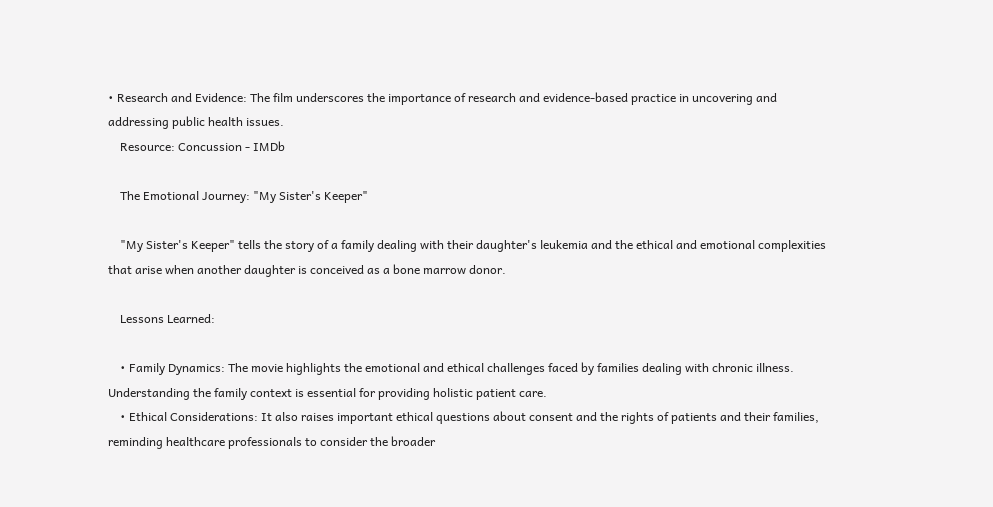• Research and Evidence: The film underscores the importance of research and evidence-based practice in uncovering and addressing public health issues.
    Resource: Concussion - IMDb

    The Emotional Journey: "My Sister's Keeper"

    "My Sister's Keeper" tells the story of a family dealing with their daughter's leukemia and the ethical and emotional complexities that arise when another daughter is conceived as a bone marrow donor.

    Lessons Learned:

    • Family Dynamics: The movie highlights the emotional and ethical challenges faced by families dealing with chronic illness. Understanding the family context is essential for providing holistic patient care.
    • Ethical Considerations: It also raises important ethical questions about consent and the rights of patients and their families, reminding healthcare professionals to consider the broader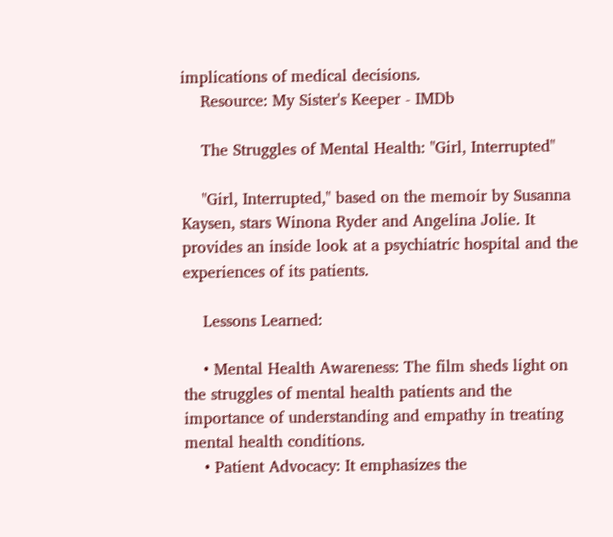implications of medical decisions.
    Resource: My Sister's Keeper - IMDb

    The Struggles of Mental Health: "Girl, Interrupted"

    "Girl, Interrupted," based on the memoir by Susanna Kaysen, stars Winona Ryder and Angelina Jolie. It provides an inside look at a psychiatric hospital and the experiences of its patients.

    Lessons Learned:

    • Mental Health Awareness: The film sheds light on the struggles of mental health patients and the importance of understanding and empathy in treating mental health conditions.
    • Patient Advocacy: It emphasizes the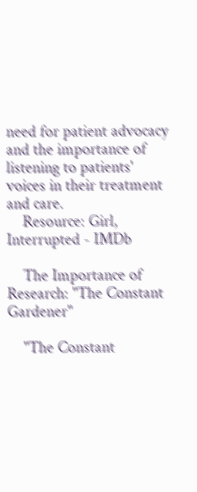need for patient advocacy and the importance of listening to patients' voices in their treatment and care.
    Resource: Girl, Interrupted - IMDb

    The Importance of Research: "The Constant Gardener"

    "The Constant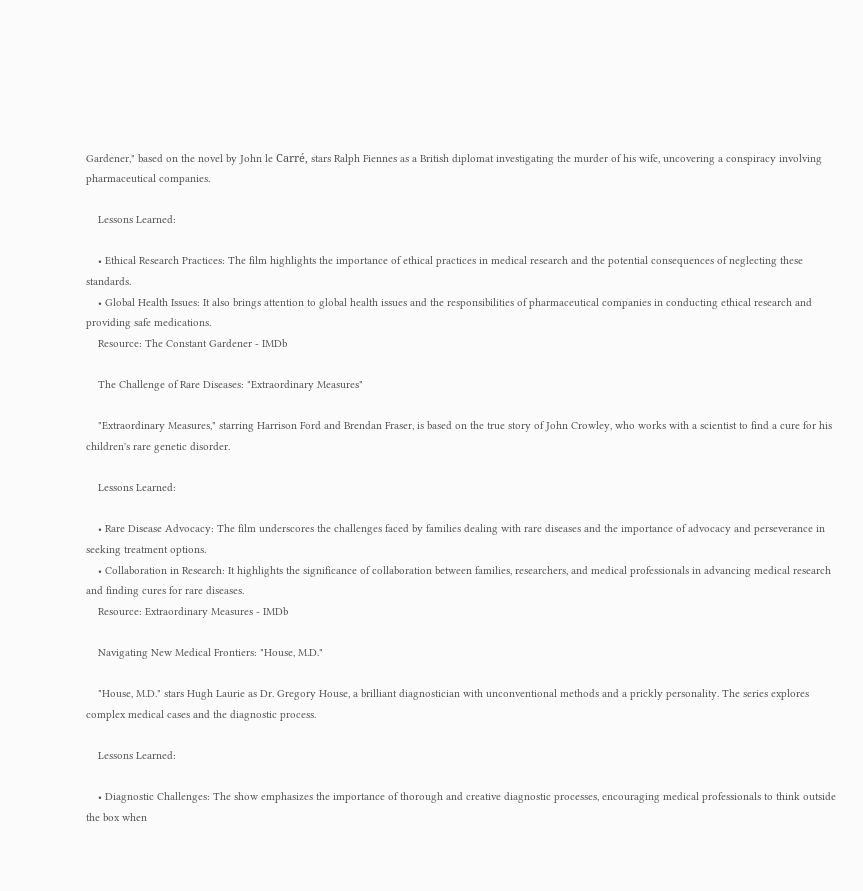Gardener," based on the novel by John le Carré, stars Ralph Fiennes as a British diplomat investigating the murder of his wife, uncovering a conspiracy involving pharmaceutical companies.

    Lessons Learned:

    • Ethical Research Practices: The film highlights the importance of ethical practices in medical research and the potential consequences of neglecting these standards.
    • Global Health Issues: It also brings attention to global health issues and the responsibilities of pharmaceutical companies in conducting ethical research and providing safe medications.
    Resource: The Constant Gardener - IMDb

    The Challenge of Rare Diseases: "Extraordinary Measures"

    "Extraordinary Measures," starring Harrison Ford and Brendan Fraser, is based on the true story of John Crowley, who works with a scientist to find a cure for his children's rare genetic disorder.

    Lessons Learned:

    • Rare Disease Advocacy: The film underscores the challenges faced by families dealing with rare diseases and the importance of advocacy and perseverance in seeking treatment options.
    • Collaboration in Research: It highlights the significance of collaboration between families, researchers, and medical professionals in advancing medical research and finding cures for rare diseases.
    Resource: Extraordinary Measures - IMDb

    Navigating New Medical Frontiers: "House, M.D."

    "House, M.D." stars Hugh Laurie as Dr. Gregory House, a brilliant diagnostician with unconventional methods and a prickly personality. The series explores complex medical cases and the diagnostic process.

    Lessons Learned:

    • Diagnostic Challenges: The show emphasizes the importance of thorough and creative diagnostic processes, encouraging medical professionals to think outside the box when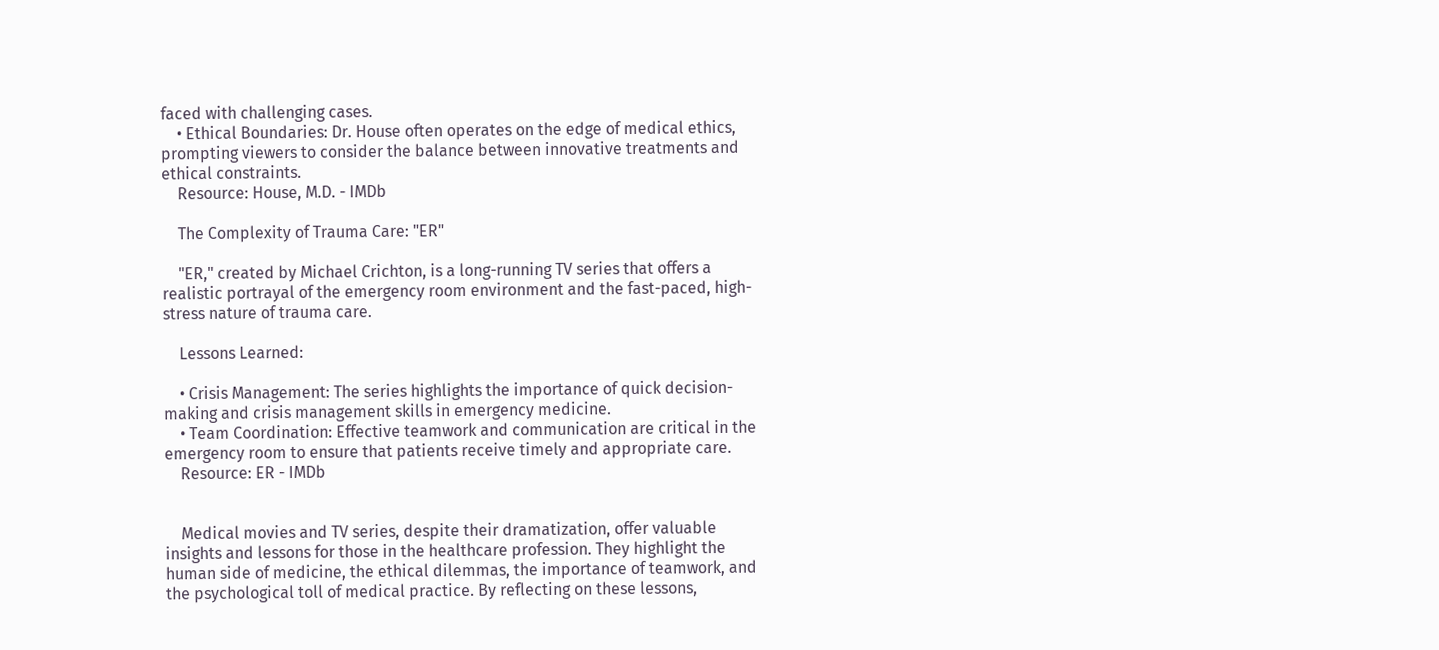faced with challenging cases.
    • Ethical Boundaries: Dr. House often operates on the edge of medical ethics, prompting viewers to consider the balance between innovative treatments and ethical constraints.
    Resource: House, M.D. - IMDb

    The Complexity of Trauma Care: "ER"

    "ER," created by Michael Crichton, is a long-running TV series that offers a realistic portrayal of the emergency room environment and the fast-paced, high-stress nature of trauma care.

    Lessons Learned:

    • Crisis Management: The series highlights the importance of quick decision-making and crisis management skills in emergency medicine.
    • Team Coordination: Effective teamwork and communication are critical in the emergency room to ensure that patients receive timely and appropriate care.
    Resource: ER - IMDb


    Medical movies and TV series, despite their dramatization, offer valuable insights and lessons for those in the healthcare profession. They highlight the human side of medicine, the ethical dilemmas, the importance of teamwork, and the psychological toll of medical practice. By reflecting on these lessons,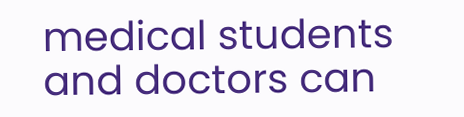medical students and doctors can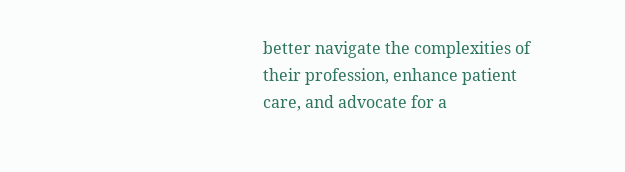better navigate the complexities of their profession, enhance patient care, and advocate for a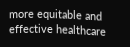more equitable and effective healthcare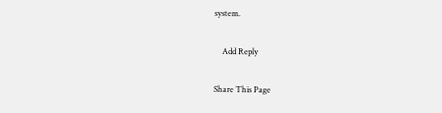system.

    Add Reply

Share This Page